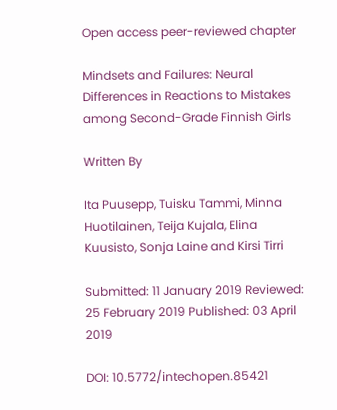Open access peer-reviewed chapter

Mindsets and Failures: Neural Differences in Reactions to Mistakes among Second-Grade Finnish Girls

Written By

Ita Puusepp, Tuisku Tammi, Minna Huotilainen, Teija Kujala, Elina Kuusisto, Sonja Laine and Kirsi Tirri

Submitted: 11 January 2019 Reviewed: 25 February 2019 Published: 03 April 2019

DOI: 10.5772/intechopen.85421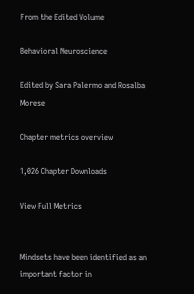From the Edited Volume

Behavioral Neuroscience

Edited by Sara Palermo and Rosalba Morese

Chapter metrics overview

1,026 Chapter Downloads

View Full Metrics


Mindsets have been identified as an important factor in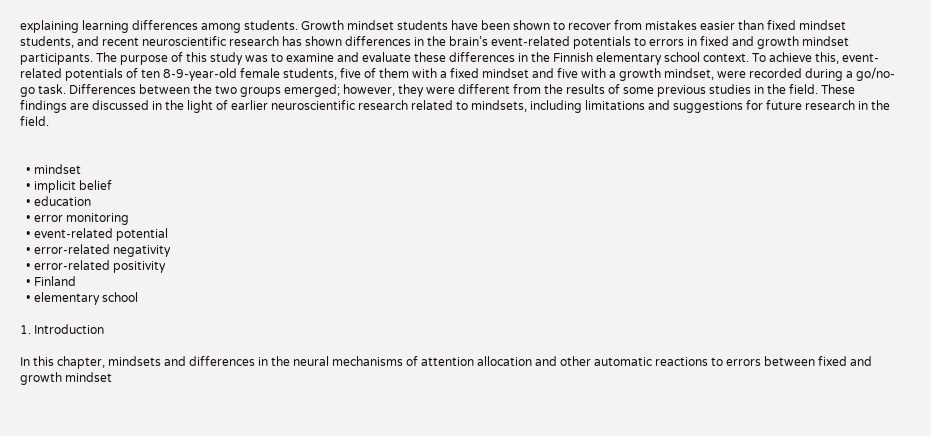explaining learning differences among students. Growth mindset students have been shown to recover from mistakes easier than fixed mindset students, and recent neuroscientific research has shown differences in the brain’s event-related potentials to errors in fixed and growth mindset participants. The purpose of this study was to examine and evaluate these differences in the Finnish elementary school context. To achieve this, event-related potentials of ten 8-9-year-old female students, five of them with a fixed mindset and five with a growth mindset, were recorded during a go/no-go task. Differences between the two groups emerged; however, they were different from the results of some previous studies in the field. These findings are discussed in the light of earlier neuroscientific research related to mindsets, including limitations and suggestions for future research in the field.


  • mindset
  • implicit belief
  • education
  • error monitoring
  • event-related potential
  • error-related negativity
  • error-related positivity
  • Finland
  • elementary school

1. Introduction

In this chapter, mindsets and differences in the neural mechanisms of attention allocation and other automatic reactions to errors between fixed and growth mindset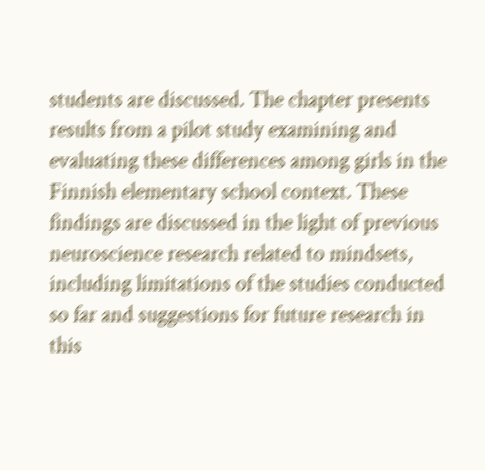students are discussed. The chapter presents results from a pilot study examining and evaluating these differences among girls in the Finnish elementary school context. These findings are discussed in the light of previous neuroscience research related to mindsets, including limitations of the studies conducted so far and suggestions for future research in this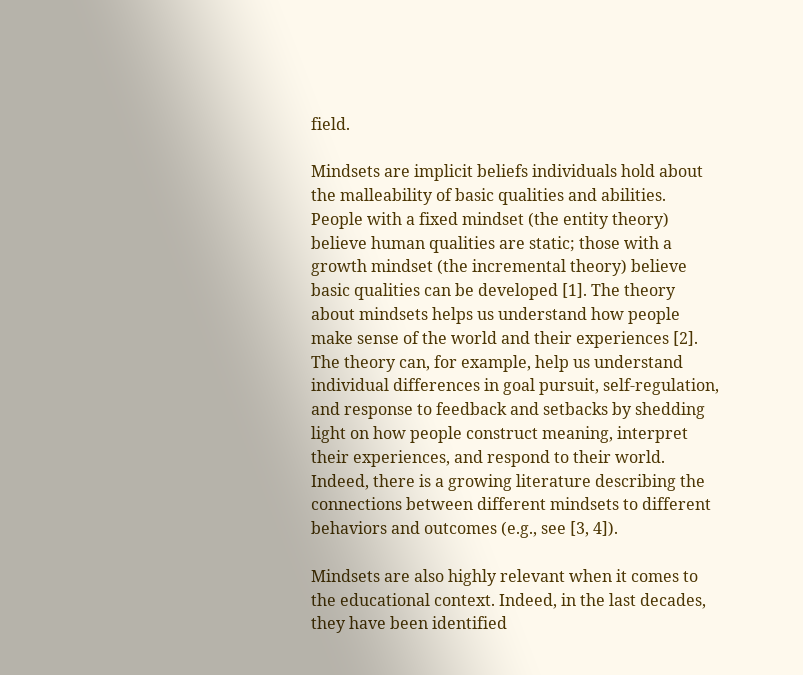field.

Mindsets are implicit beliefs individuals hold about the malleability of basic qualities and abilities. People with a fixed mindset (the entity theory) believe human qualities are static; those with a growth mindset (the incremental theory) believe basic qualities can be developed [1]. The theory about mindsets helps us understand how people make sense of the world and their experiences [2]. The theory can, for example, help us understand individual differences in goal pursuit, self-regulation, and response to feedback and setbacks by shedding light on how people construct meaning, interpret their experiences, and respond to their world. Indeed, there is a growing literature describing the connections between different mindsets to different behaviors and outcomes (e.g., see [3, 4]).

Mindsets are also highly relevant when it comes to the educational context. Indeed, in the last decades, they have been identified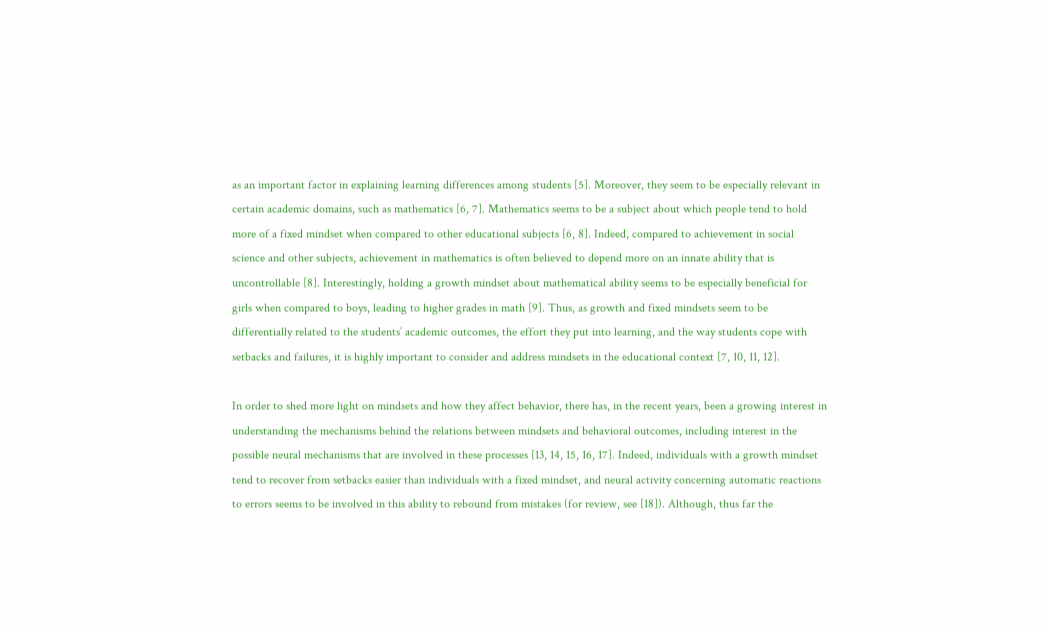as an important factor in explaining learning differences among students [5]. Moreover, they seem to be especially relevant in certain academic domains, such as mathematics [6, 7]. Mathematics seems to be a subject about which people tend to hold more of a fixed mindset when compared to other educational subjects [6, 8]. Indeed, compared to achievement in social science and other subjects, achievement in mathematics is often believed to depend more on an innate ability that is uncontrollable [8]. Interestingly, holding a growth mindset about mathematical ability seems to be especially beneficial for girls when compared to boys, leading to higher grades in math [9]. Thus, as growth and fixed mindsets seem to be differentially related to the students’ academic outcomes, the effort they put into learning, and the way students cope with setbacks and failures, it is highly important to consider and address mindsets in the educational context [7, 10, 11, 12].

In order to shed more light on mindsets and how they affect behavior, there has, in the recent years, been a growing interest in understanding the mechanisms behind the relations between mindsets and behavioral outcomes, including interest in the possible neural mechanisms that are involved in these processes [13, 14, 15, 16, 17]. Indeed, individuals with a growth mindset tend to recover from setbacks easier than individuals with a fixed mindset, and neural activity concerning automatic reactions to errors seems to be involved in this ability to rebound from mistakes (for review, see [18]). Although, thus far the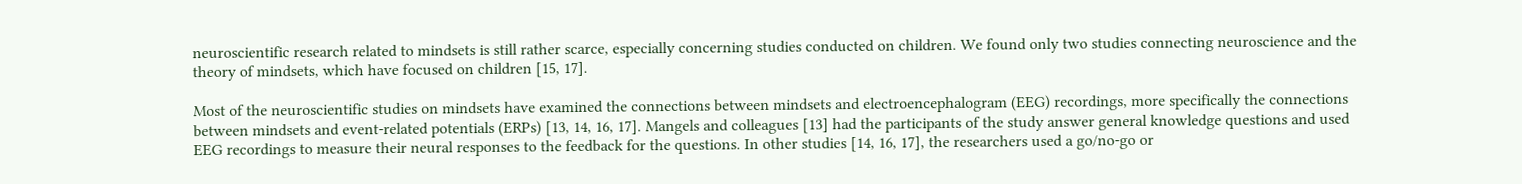neuroscientific research related to mindsets is still rather scarce, especially concerning studies conducted on children. We found only two studies connecting neuroscience and the theory of mindsets, which have focused on children [15, 17].

Most of the neuroscientific studies on mindsets have examined the connections between mindsets and electroencephalogram (EEG) recordings, more specifically the connections between mindsets and event-related potentials (ERPs) [13, 14, 16, 17]. Mangels and colleagues [13] had the participants of the study answer general knowledge questions and used EEG recordings to measure their neural responses to the feedback for the questions. In other studies [14, 16, 17], the researchers used a go/no-go or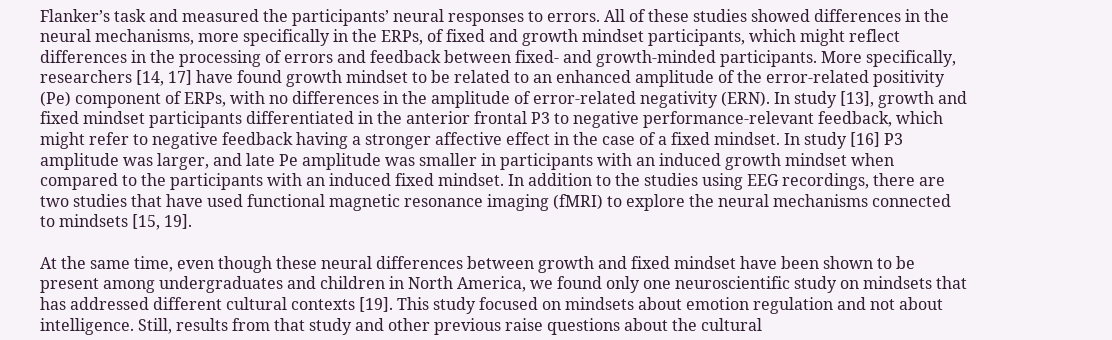Flanker’s task and measured the participants’ neural responses to errors. All of these studies showed differences in the neural mechanisms, more specifically in the ERPs, of fixed and growth mindset participants, which might reflect differences in the processing of errors and feedback between fixed- and growth-minded participants. More specifically, researchers [14, 17] have found growth mindset to be related to an enhanced amplitude of the error-related positivity (Pe) component of ERPs, with no differences in the amplitude of error-related negativity (ERN). In study [13], growth and fixed mindset participants differentiated in the anterior frontal P3 to negative performance-relevant feedback, which might refer to negative feedback having a stronger affective effect in the case of a fixed mindset. In study [16] P3 amplitude was larger, and late Pe amplitude was smaller in participants with an induced growth mindset when compared to the participants with an induced fixed mindset. In addition to the studies using EEG recordings, there are two studies that have used functional magnetic resonance imaging (fMRI) to explore the neural mechanisms connected to mindsets [15, 19].

At the same time, even though these neural differences between growth and fixed mindset have been shown to be present among undergraduates and children in North America, we found only one neuroscientific study on mindsets that has addressed different cultural contexts [19]. This study focused on mindsets about emotion regulation and not about intelligence. Still, results from that study and other previous raise questions about the cultural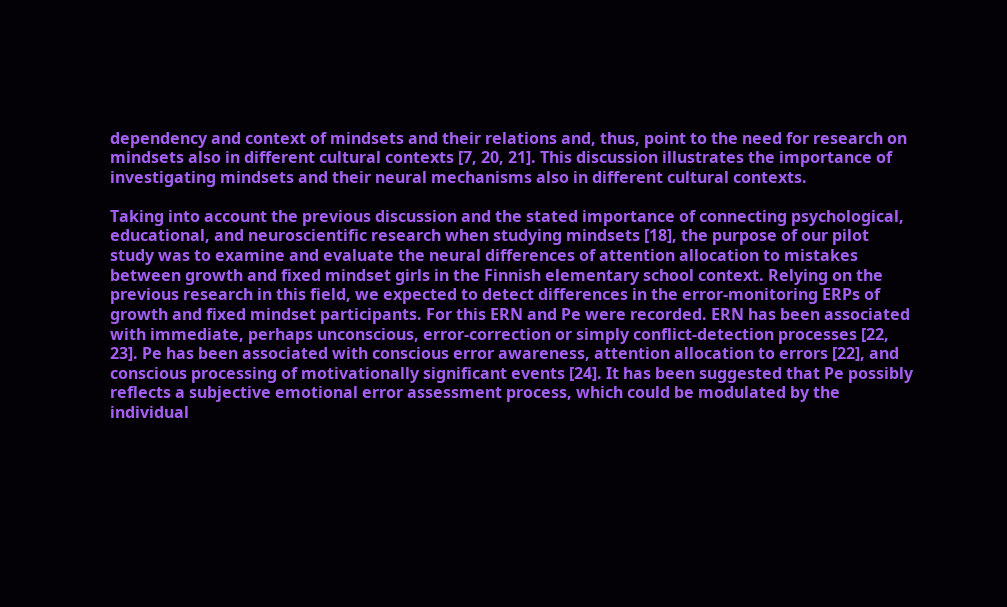dependency and context of mindsets and their relations and, thus, point to the need for research on mindsets also in different cultural contexts [7, 20, 21]. This discussion illustrates the importance of investigating mindsets and their neural mechanisms also in different cultural contexts.

Taking into account the previous discussion and the stated importance of connecting psychological, educational, and neuroscientific research when studying mindsets [18], the purpose of our pilot study was to examine and evaluate the neural differences of attention allocation to mistakes between growth and fixed mindset girls in the Finnish elementary school context. Relying on the previous research in this field, we expected to detect differences in the error-monitoring ERPs of growth and fixed mindset participants. For this ERN and Pe were recorded. ERN has been associated with immediate, perhaps unconscious, error-correction or simply conflict-detection processes [22, 23]. Pe has been associated with conscious error awareness, attention allocation to errors [22], and conscious processing of motivationally significant events [24]. It has been suggested that Pe possibly reflects a subjective emotional error assessment process, which could be modulated by the individual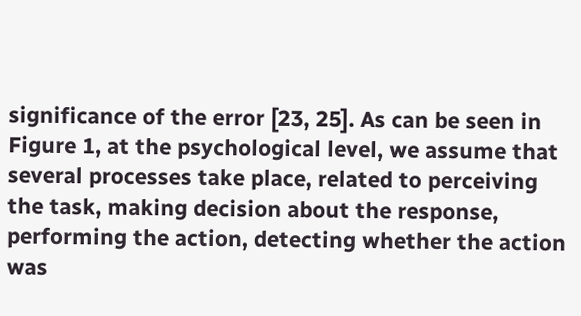significance of the error [23, 25]. As can be seen in Figure 1, at the psychological level, we assume that several processes take place, related to perceiving the task, making decision about the response, performing the action, detecting whether the action was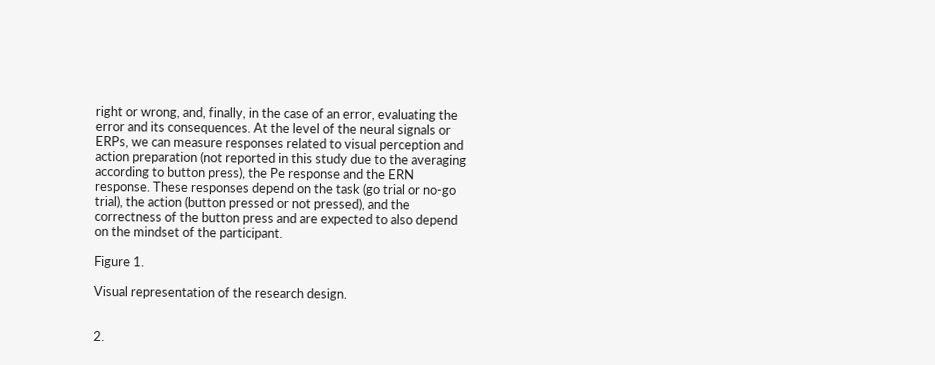right or wrong, and, finally, in the case of an error, evaluating the error and its consequences. At the level of the neural signals or ERPs, we can measure responses related to visual perception and action preparation (not reported in this study due to the averaging according to button press), the Pe response and the ERN response. These responses depend on the task (go trial or no-go trial), the action (button pressed or not pressed), and the correctness of the button press and are expected to also depend on the mindset of the participant.

Figure 1.

Visual representation of the research design.


2.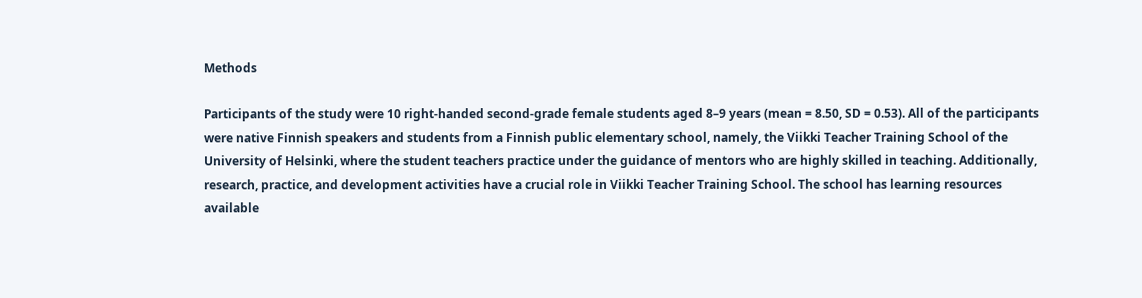Methods

Participants of the study were 10 right-handed second-grade female students aged 8–9 years (mean = 8.50, SD = 0.53). All of the participants were native Finnish speakers and students from a Finnish public elementary school, namely, the Viikki Teacher Training School of the University of Helsinki, where the student teachers practice under the guidance of mentors who are highly skilled in teaching. Additionally, research, practice, and development activities have a crucial role in Viikki Teacher Training School. The school has learning resources available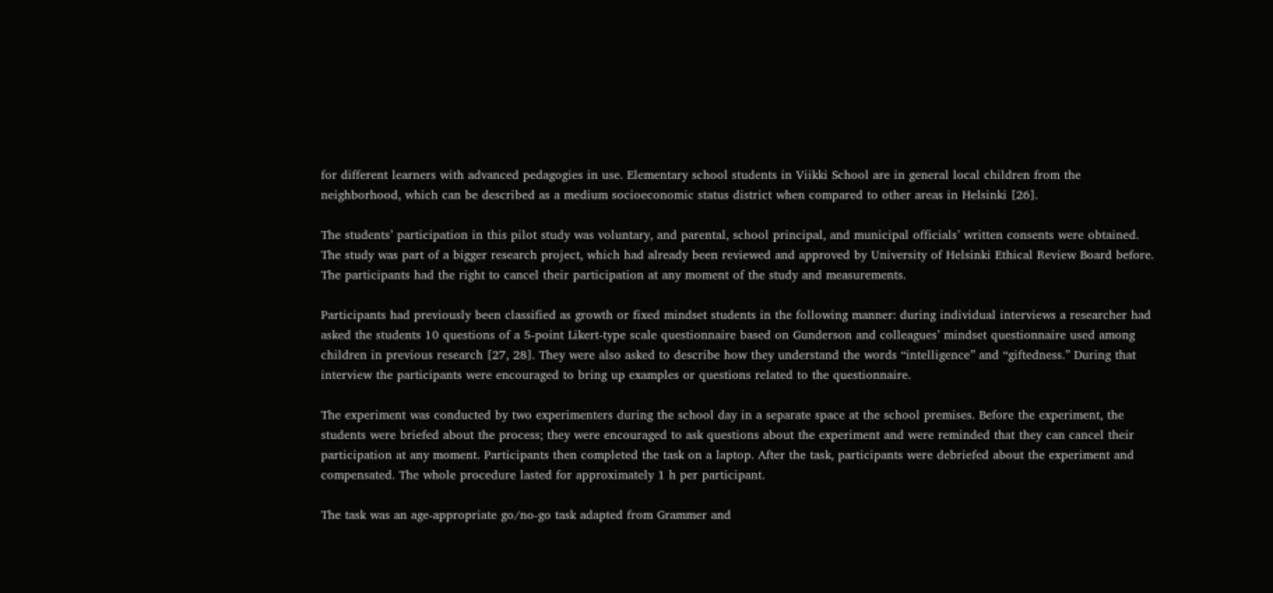for different learners with advanced pedagogies in use. Elementary school students in Viikki School are in general local children from the neighborhood, which can be described as a medium socioeconomic status district when compared to other areas in Helsinki [26].

The students’ participation in this pilot study was voluntary, and parental, school principal, and municipal officials’ written consents were obtained. The study was part of a bigger research project, which had already been reviewed and approved by University of Helsinki Ethical Review Board before. The participants had the right to cancel their participation at any moment of the study and measurements.

Participants had previously been classified as growth or fixed mindset students in the following manner: during individual interviews a researcher had asked the students 10 questions of a 5-point Likert-type scale questionnaire based on Gunderson and colleagues’ mindset questionnaire used among children in previous research [27, 28]. They were also asked to describe how they understand the words “intelligence” and “giftedness.” During that interview the participants were encouraged to bring up examples or questions related to the questionnaire.

The experiment was conducted by two experimenters during the school day in a separate space at the school premises. Before the experiment, the students were briefed about the process; they were encouraged to ask questions about the experiment and were reminded that they can cancel their participation at any moment. Participants then completed the task on a laptop. After the task, participants were debriefed about the experiment and compensated. The whole procedure lasted for approximately 1 h per participant.

The task was an age-appropriate go/no-go task adapted from Grammer and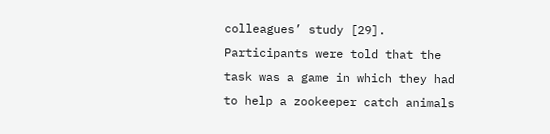colleagues’ study [29]. Participants were told that the task was a game in which they had to help a zookeeper catch animals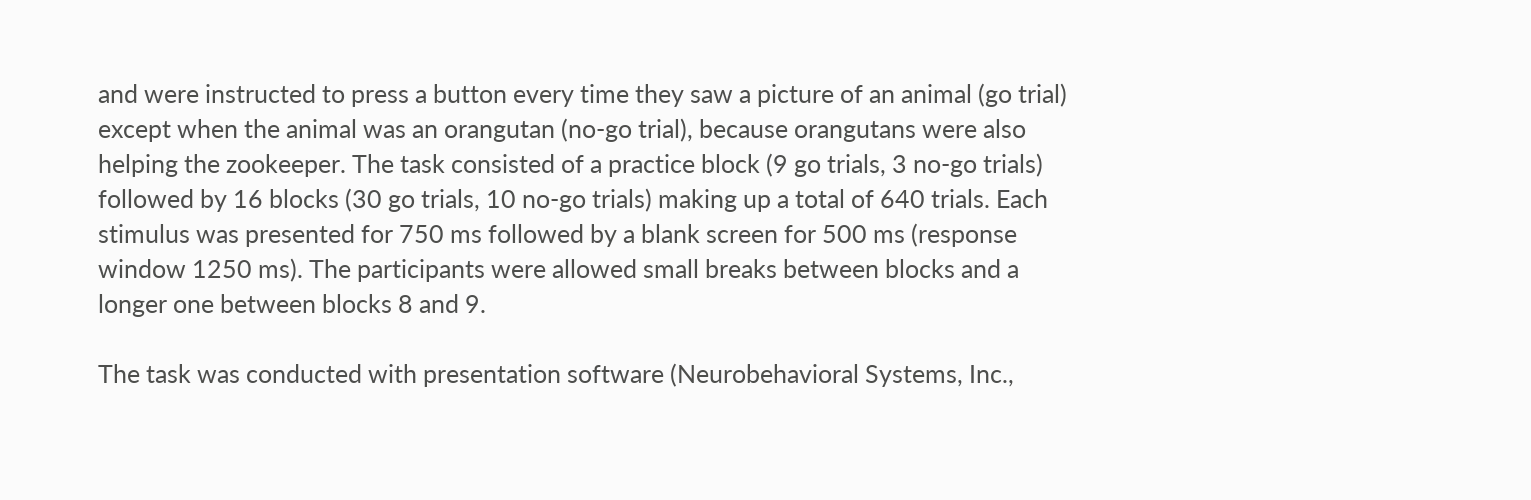and were instructed to press a button every time they saw a picture of an animal (go trial) except when the animal was an orangutan (no-go trial), because orangutans were also helping the zookeeper. The task consisted of a practice block (9 go trials, 3 no-go trials) followed by 16 blocks (30 go trials, 10 no-go trials) making up a total of 640 trials. Each stimulus was presented for 750 ms followed by a blank screen for 500 ms (response window 1250 ms). The participants were allowed small breaks between blocks and a longer one between blocks 8 and 9.

The task was conducted with presentation software (Neurobehavioral Systems, Inc.,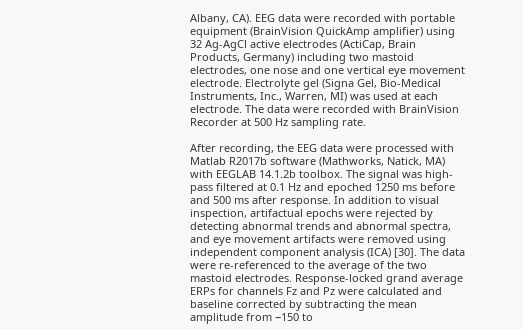Albany, CA). EEG data were recorded with portable equipment (BrainVision QuickAmp amplifier) using 32 Ag-AgCl active electrodes (ActiCap, Brain Products, Germany) including two mastoid electrodes, one nose and one vertical eye movement electrode. Electrolyte gel (Signa Gel, Bio-Medical Instruments, Inc., Warren, MI) was used at each electrode. The data were recorded with BrainVision Recorder at 500 Hz sampling rate.

After recording, the EEG data were processed with Matlab R2017b software (Mathworks, Natick, MA) with EEGLAB 14.1.2b toolbox. The signal was high-pass filtered at 0.1 Hz and epoched 1250 ms before and 500 ms after response. In addition to visual inspection, artifactual epochs were rejected by detecting abnormal trends and abnormal spectra, and eye movement artifacts were removed using independent component analysis (ICA) [30]. The data were re-referenced to the average of the two mastoid electrodes. Response-locked grand average ERPs for channels Fz and Pz were calculated and baseline corrected by subtracting the mean amplitude from −150 to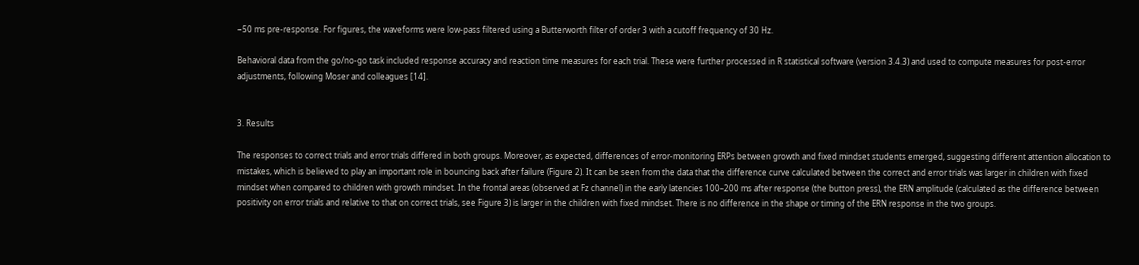−50 ms pre-response. For figures, the waveforms were low-pass filtered using a Butterworth filter of order 3 with a cutoff frequency of 30 Hz.

Behavioral data from the go/no-go task included response accuracy and reaction time measures for each trial. These were further processed in R statistical software (version 3.4.3) and used to compute measures for post-error adjustments, following Moser and colleagues [14].


3. Results

The responses to correct trials and error trials differed in both groups. Moreover, as expected, differences of error-monitoring ERPs between growth and fixed mindset students emerged, suggesting different attention allocation to mistakes, which is believed to play an important role in bouncing back after failure (Figure 2). It can be seen from the data that the difference curve calculated between the correct and error trials was larger in children with fixed mindset when compared to children with growth mindset. In the frontal areas (observed at Fz channel) in the early latencies 100–200 ms after response (the button press), the ERN amplitude (calculated as the difference between positivity on error trials and relative to that on correct trials, see Figure 3) is larger in the children with fixed mindset. There is no difference in the shape or timing of the ERN response in the two groups.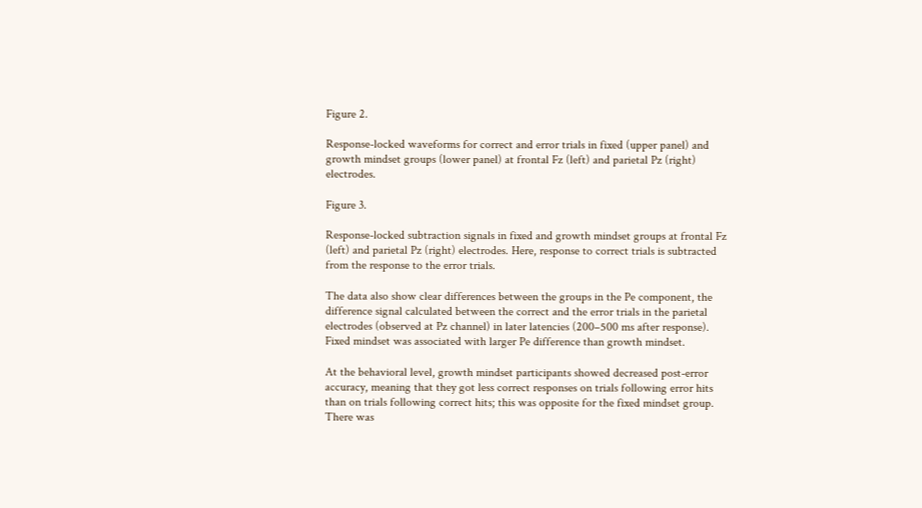Figure 2.

Response-locked waveforms for correct and error trials in fixed (upper panel) and growth mindset groups (lower panel) at frontal Fz (left) and parietal Pz (right) electrodes.

Figure 3.

Response-locked subtraction signals in fixed and growth mindset groups at frontal Fz (left) and parietal Pz (right) electrodes. Here, response to correct trials is subtracted from the response to the error trials.

The data also show clear differences between the groups in the Pe component, the difference signal calculated between the correct and the error trials in the parietal electrodes (observed at Pz channel) in later latencies (200–500 ms after response). Fixed mindset was associated with larger Pe difference than growth mindset.

At the behavioral level, growth mindset participants showed decreased post-error accuracy, meaning that they got less correct responses on trials following error hits than on trials following correct hits; this was opposite for the fixed mindset group. There was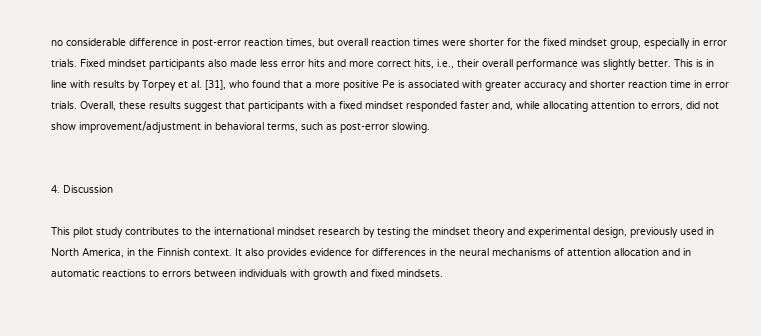no considerable difference in post-error reaction times, but overall reaction times were shorter for the fixed mindset group, especially in error trials. Fixed mindset participants also made less error hits and more correct hits, i.e., their overall performance was slightly better. This is in line with results by Torpey et al. [31], who found that a more positive Pe is associated with greater accuracy and shorter reaction time in error trials. Overall, these results suggest that participants with a fixed mindset responded faster and, while allocating attention to errors, did not show improvement/adjustment in behavioral terms, such as post-error slowing.


4. Discussion

This pilot study contributes to the international mindset research by testing the mindset theory and experimental design, previously used in North America, in the Finnish context. It also provides evidence for differences in the neural mechanisms of attention allocation and in automatic reactions to errors between individuals with growth and fixed mindsets.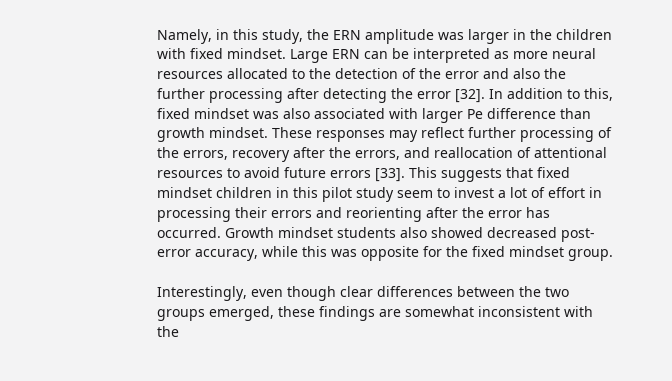Namely, in this study, the ERN amplitude was larger in the children with fixed mindset. Large ERN can be interpreted as more neural resources allocated to the detection of the error and also the further processing after detecting the error [32]. In addition to this, fixed mindset was also associated with larger Pe difference than growth mindset. These responses may reflect further processing of the errors, recovery after the errors, and reallocation of attentional resources to avoid future errors [33]. This suggests that fixed mindset children in this pilot study seem to invest a lot of effort in processing their errors and reorienting after the error has occurred. Growth mindset students also showed decreased post-error accuracy, while this was opposite for the fixed mindset group.

Interestingly, even though clear differences between the two groups emerged, these findings are somewhat inconsistent with the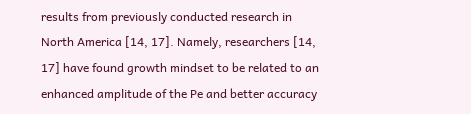results from previously conducted research in North America [14, 17]. Namely, researchers [14, 17] have found growth mindset to be related to an enhanced amplitude of the Pe and better accuracy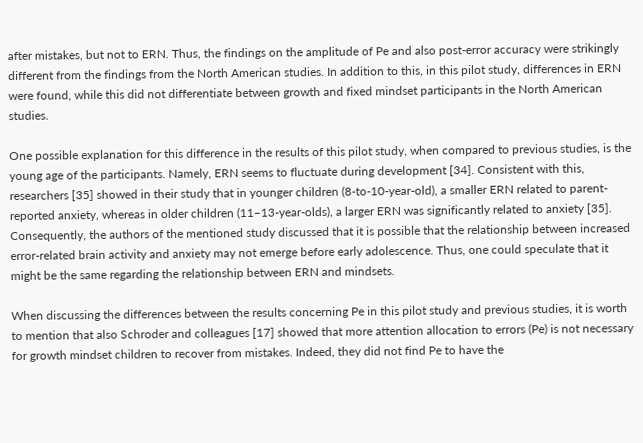after mistakes, but not to ERN. Thus, the findings on the amplitude of Pe and also post-error accuracy were strikingly different from the findings from the North American studies. In addition to this, in this pilot study, differences in ERN were found, while this did not differentiate between growth and fixed mindset participants in the North American studies.

One possible explanation for this difference in the results of this pilot study, when compared to previous studies, is the young age of the participants. Namely, ERN seems to fluctuate during development [34]. Consistent with this, researchers [35] showed in their study that in younger children (8-to-10-year-old), a smaller ERN related to parent-reported anxiety, whereas in older children (11–13-year-olds), a larger ERN was significantly related to anxiety [35]. Consequently, the authors of the mentioned study discussed that it is possible that the relationship between increased error-related brain activity and anxiety may not emerge before early adolescence. Thus, one could speculate that it might be the same regarding the relationship between ERN and mindsets.

When discussing the differences between the results concerning Pe in this pilot study and previous studies, it is worth to mention that also Schroder and colleagues [17] showed that more attention allocation to errors (Pe) is not necessary for growth mindset children to recover from mistakes. Indeed, they did not find Pe to have the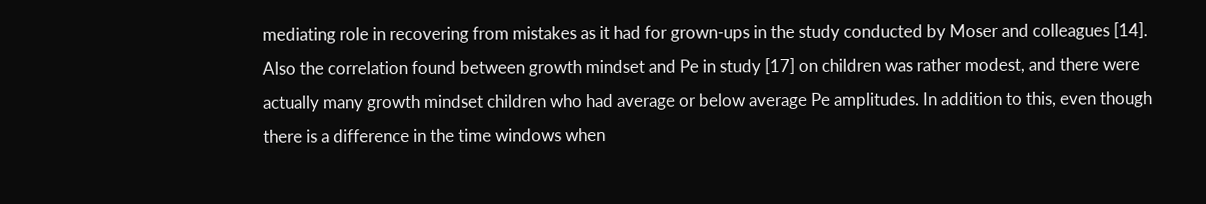mediating role in recovering from mistakes as it had for grown-ups in the study conducted by Moser and colleagues [14]. Also the correlation found between growth mindset and Pe in study [17] on children was rather modest, and there were actually many growth mindset children who had average or below average Pe amplitudes. In addition to this, even though there is a difference in the time windows when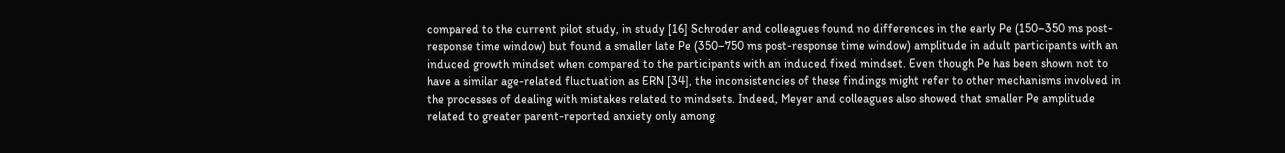compared to the current pilot study, in study [16] Schroder and colleagues found no differences in the early Pe (150–350 ms post-response time window) but found a smaller late Pe (350–750 ms post-response time window) amplitude in adult participants with an induced growth mindset when compared to the participants with an induced fixed mindset. Even though Pe has been shown not to have a similar age-related fluctuation as ERN [34], the inconsistencies of these findings might refer to other mechanisms involved in the processes of dealing with mistakes related to mindsets. Indeed, Meyer and colleagues also showed that smaller Pe amplitude related to greater parent-reported anxiety only among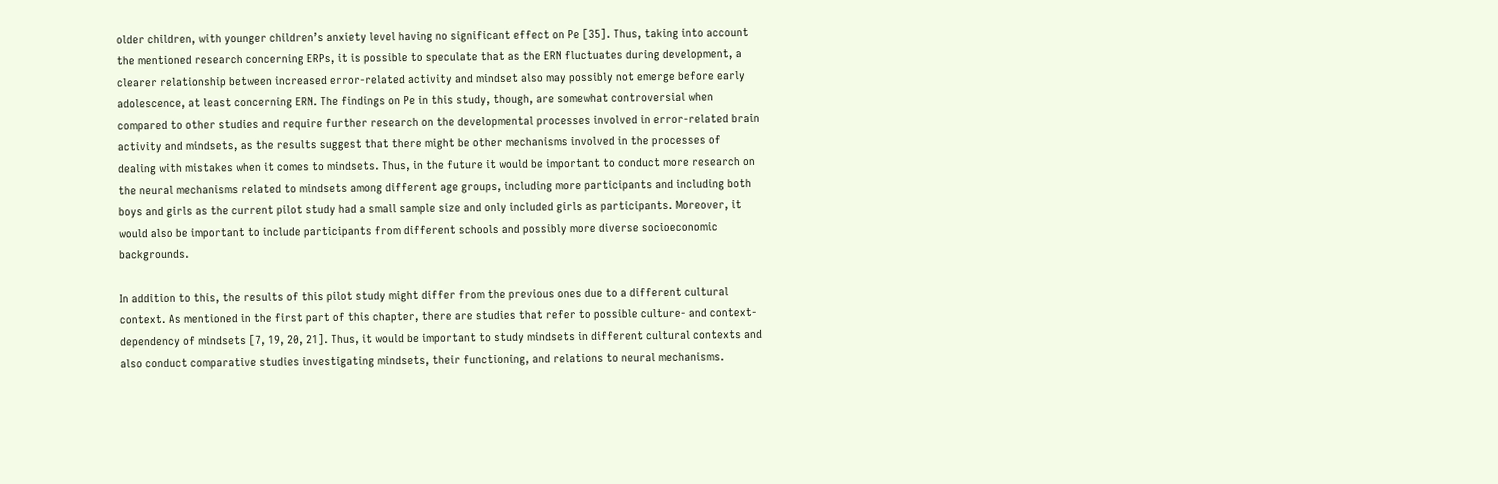older children, with younger children’s anxiety level having no significant effect on Pe [35]. Thus, taking into account the mentioned research concerning ERPs, it is possible to speculate that as the ERN fluctuates during development, a clearer relationship between increased error-related activity and mindset also may possibly not emerge before early adolescence, at least concerning ERN. The findings on Pe in this study, though, are somewhat controversial when compared to other studies and require further research on the developmental processes involved in error-related brain activity and mindsets, as the results suggest that there might be other mechanisms involved in the processes of dealing with mistakes when it comes to mindsets. Thus, in the future it would be important to conduct more research on the neural mechanisms related to mindsets among different age groups, including more participants and including both boys and girls as the current pilot study had a small sample size and only included girls as participants. Moreover, it would also be important to include participants from different schools and possibly more diverse socioeconomic backgrounds.

In addition to this, the results of this pilot study might differ from the previous ones due to a different cultural context. As mentioned in the first part of this chapter, there are studies that refer to possible culture- and context-dependency of mindsets [7, 19, 20, 21]. Thus, it would be important to study mindsets in different cultural contexts and also conduct comparative studies investigating mindsets, their functioning, and relations to neural mechanisms.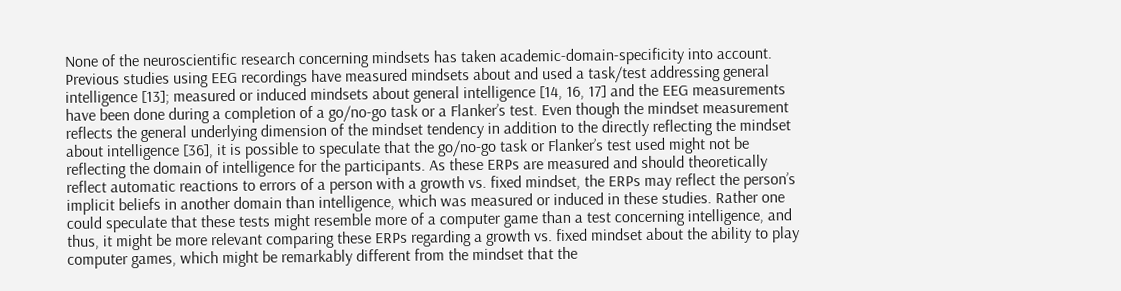None of the neuroscientific research concerning mindsets has taken academic-domain-specificity into account. Previous studies using EEG recordings have measured mindsets about and used a task/test addressing general intelligence [13]; measured or induced mindsets about general intelligence [14, 16, 17] and the EEG measurements have been done during a completion of a go/no-go task or a Flanker’s test. Even though the mindset measurement reflects the general underlying dimension of the mindset tendency in addition to the directly reflecting the mindset about intelligence [36], it is possible to speculate that the go/no-go task or Flanker’s test used might not be reflecting the domain of intelligence for the participants. As these ERPs are measured and should theoretically reflect automatic reactions to errors of a person with a growth vs. fixed mindset, the ERPs may reflect the person’s implicit beliefs in another domain than intelligence, which was measured or induced in these studies. Rather one could speculate that these tests might resemble more of a computer game than a test concerning intelligence, and thus, it might be more relevant comparing these ERPs regarding a growth vs. fixed mindset about the ability to play computer games, which might be remarkably different from the mindset that the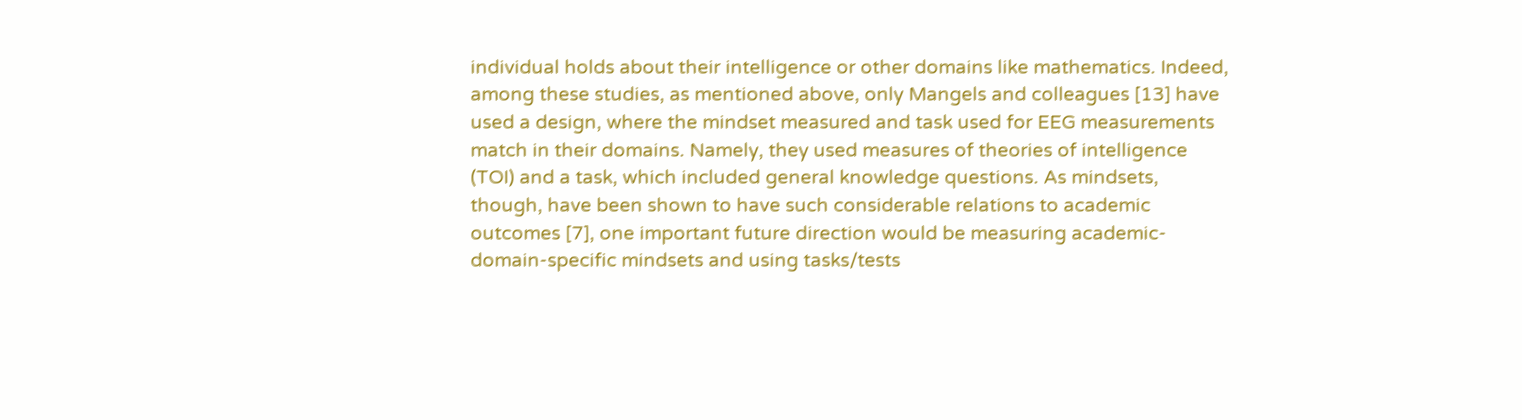individual holds about their intelligence or other domains like mathematics. Indeed, among these studies, as mentioned above, only Mangels and colleagues [13] have used a design, where the mindset measured and task used for EEG measurements match in their domains. Namely, they used measures of theories of intelligence (TOI) and a task, which included general knowledge questions. As mindsets, though, have been shown to have such considerable relations to academic outcomes [7], one important future direction would be measuring academic-domain-specific mindsets and using tasks/tests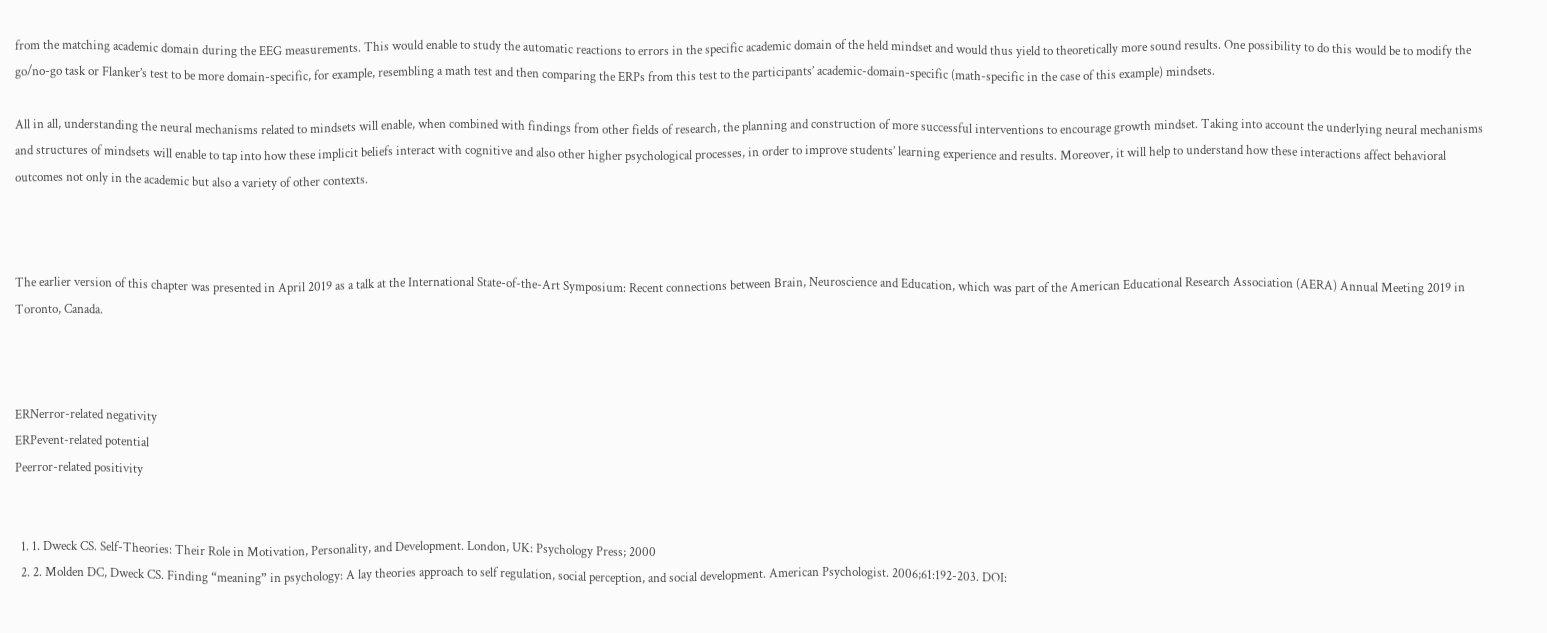from the matching academic domain during the EEG measurements. This would enable to study the automatic reactions to errors in the specific academic domain of the held mindset and would thus yield to theoretically more sound results. One possibility to do this would be to modify the go/no-go task or Flanker’s test to be more domain-specific, for example, resembling a math test and then comparing the ERPs from this test to the participants’ academic-domain-specific (math-specific in the case of this example) mindsets.

All in all, understanding the neural mechanisms related to mindsets will enable, when combined with findings from other fields of research, the planning and construction of more successful interventions to encourage growth mindset. Taking into account the underlying neural mechanisms and structures of mindsets will enable to tap into how these implicit beliefs interact with cognitive and also other higher psychological processes, in order to improve students’ learning experience and results. Moreover, it will help to understand how these interactions affect behavioral outcomes not only in the academic but also a variety of other contexts.



The earlier version of this chapter was presented in April 2019 as a talk at the International State-of-the-Art Symposium: Recent connections between Brain, Neuroscience and Education, which was part of the American Educational Research Association (AERA) Annual Meeting 2019 in Toronto, Canada.



ERNerror-related negativity
ERPevent-related potential
Peerror-related positivity


  1. 1. Dweck CS. Self-Theories: Their Role in Motivation, Personality, and Development. London, UK: Psychology Press; 2000
  2. 2. Molden DC, Dweck CS. Finding “meaning” in psychology: A lay theories approach to self regulation, social perception, and social development. American Psychologist. 2006;61:192-203. DOI: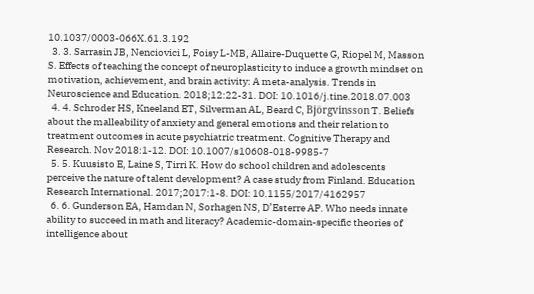10.1037/0003-066X.61.3.192
  3. 3. Sarrasin JB, Nenciovici L, Foisy L-MB, Allaire-Duquette G, Riopel M, Masson S. Effects of teaching the concept of neuroplasticity to induce a growth mindset on motivation, achievement, and brain activity: A meta-analysis. Trends in Neuroscience and Education. 2018;12:22-31. DOI: 10.1016/j.tine.2018.07.003
  4. 4. Schroder HS, Kneeland ET, Silverman AL, Beard C, Björgvinsson T. Beliefs about the malleability of anxiety and general emotions and their relation to treatment outcomes in acute psychiatric treatment. Cognitive Therapy and Research. Nov 2018:1-12. DOI: 10.1007/s10608-018-9985-7
  5. 5. Kuusisto E, Laine S, Tirri K. How do school children and adolescents perceive the nature of talent development? A case study from Finland. Education Research International. 2017;2017:1-8. DOI: 10.1155/2017/4162957
  6. 6. Gunderson EA, Hamdan N, Sorhagen NS, D’Esterre AP. Who needs innate ability to succeed in math and literacy? Academic-domain-specific theories of intelligence about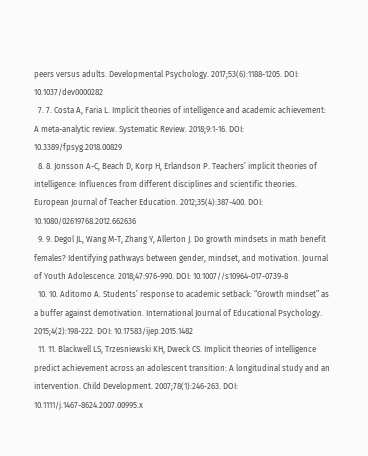peers versus adults. Developmental Psychology. 2017;53(6):1188-1205. DOI: 10.1037/dev0000282
  7. 7. Costa A, Faria L. Implicit theories of intelligence and academic achievement: A meta-analytic review. Systematic Review. 2018;9:1-16. DOI: 10.3389/fpsyg.2018.00829
  8. 8. Jonsson A-C, Beach D, Korp H, Erlandson P. Teachers’ implicit theories of intelligence: Influences from different disciplines and scientific theories. European Journal of Teacher Education. 2012;35(4):387-400. DOI: 10.1080/02619768.2012.662636
  9. 9. Degol JL, Wang M-T, Zhang Y, Allerton J. Do growth mindsets in math benefit females? Identifying pathways between gender, mindset, and motivation. Journal of Youth Adolescence. 2018;47:976-990. DOI: 10.1007//s10964-017-0739-8
  10. 10. Aditomo A. Students’ response to academic setback: “Growth mindset” as a buffer against demotivation. International Journal of Educational Psychology. 2015;4(2):198-222. DOI: 10.17583/ijep.2015.1482
  11. 11. Blackwell LS, Trzesniewski KH, Dweck CS. Implicit theories of intelligence predict achievement across an adolescent transition: A longitudinal study and an intervention. Child Development. 2007;78(1):246-263. DOI: 10.1111/j.1467-8624.2007.00995.x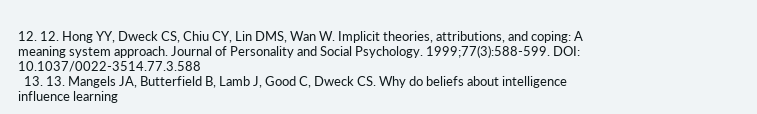12. 12. Hong YY, Dweck CS, Chiu CY, Lin DMS, Wan W. Implicit theories, attributions, and coping: A meaning system approach. Journal of Personality and Social Psychology. 1999;77(3):588-599. DOI: 10.1037/0022-3514.77.3.588
  13. 13. Mangels JA, Butterfield B, Lamb J, Good C, Dweck CS. Why do beliefs about intelligence influence learning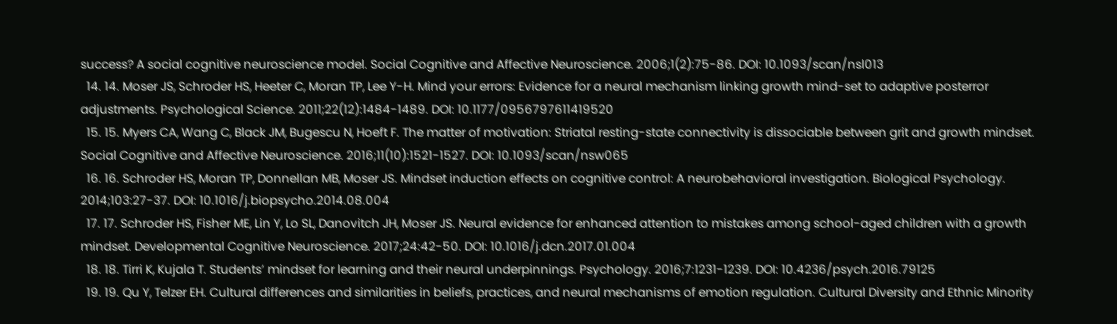success? A social cognitive neuroscience model. Social Cognitive and Affective Neuroscience. 2006;1(2):75-86. DOI: 10.1093/scan/nsl013
  14. 14. Moser JS, Schroder HS, Heeter C, Moran TP, Lee Y-H. Mind your errors: Evidence for a neural mechanism linking growth mind-set to adaptive posterror adjustments. Psychological Science. 2011;22(12):1484-1489. DOI: 10.1177/0956797611419520
  15. 15. Myers CA, Wang C, Black JM, Bugescu N, Hoeft F. The matter of motivation: Striatal resting-state connectivity is dissociable between grit and growth mindset. Social Cognitive and Affective Neuroscience. 2016;11(10):1521-1527. DOI: 10.1093/scan/nsw065
  16. 16. Schroder HS, Moran TP, Donnellan MB, Moser JS. Mindset induction effects on cognitive control: A neurobehavioral investigation. Biological Psychology. 2014;103:27-37. DOI: 10.1016/j.biopsycho.2014.08.004
  17. 17. Schroder HS, Fisher ME, Lin Y, Lo SL, Danovitch JH, Moser JS. Neural evidence for enhanced attention to mistakes among school-aged children with a growth mindset. Developmental Cognitive Neuroscience. 2017;24:42-50. DOI: 10.1016/j.dcn.2017.01.004
  18. 18. Tirri K, Kujala T. Students’ mindset for learning and their neural underpinnings. Psychology. 2016;7:1231-1239. DOI: 10.4236/psych.2016.79125
  19. 19. Qu Y, Telzer EH. Cultural differences and similarities in beliefs, practices, and neural mechanisms of emotion regulation. Cultural Diversity and Ethnic Minority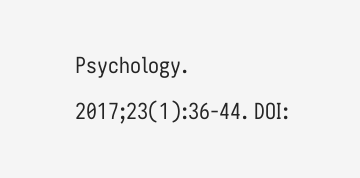Psychology. 2017;23(1):36-44. DOI: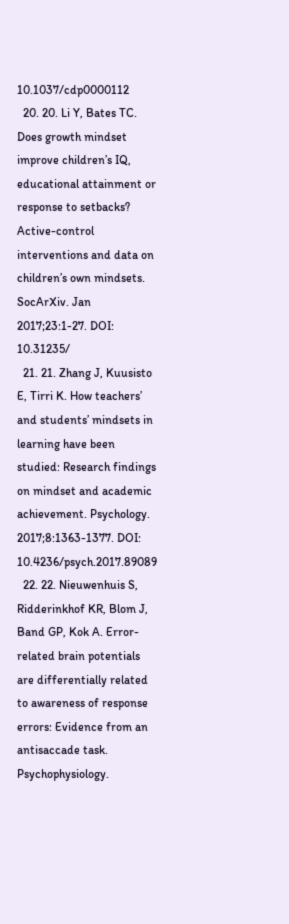10.1037/cdp0000112
  20. 20. Li Y, Bates TC. Does growth mindset improve children’s IQ, educational attainment or response to setbacks? Active-control interventions and data on children’s own mindsets. SocArXiv. Jan 2017;23:1-27. DOI: 10.31235/
  21. 21. Zhang J, Kuusisto E, Tirri K. How teachers’ and students’ mindsets in learning have been studied: Research findings on mindset and academic achievement. Psychology. 2017;8:1363-1377. DOI: 10.4236/psych.2017.89089
  22. 22. Nieuwenhuis S, Ridderinkhof KR, Blom J, Band GP, Kok A. Error-related brain potentials are differentially related to awareness of response errors: Evidence from an antisaccade task. Psychophysiology.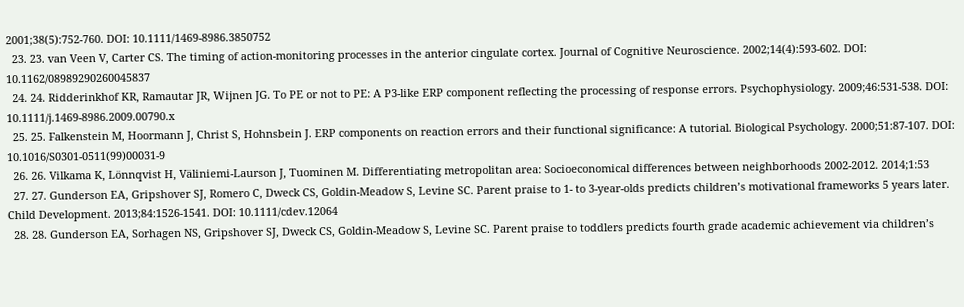2001;38(5):752-760. DOI: 10.1111/1469-8986.3850752
  23. 23. van Veen V, Carter CS. The timing of action-monitoring processes in the anterior cingulate cortex. Journal of Cognitive Neuroscience. 2002;14(4):593-602. DOI: 10.1162/08989290260045837
  24. 24. Ridderinkhof KR, Ramautar JR, Wijnen JG. To PE or not to PE: A P3-like ERP component reflecting the processing of response errors. Psychophysiology. 2009;46:531-538. DOI: 10.1111/j.1469-8986.2009.00790.x
  25. 25. Falkenstein M, Hoormann J, Christ S, Hohnsbein J. ERP components on reaction errors and their functional significance: A tutorial. Biological Psychology. 2000;51:87-107. DOI: 10.1016/S0301-0511(99)00031-9
  26. 26. Vilkama K, Lönnqvist H, Väliniemi-Laurson J, Tuominen M. Differentiating metropolitan area: Socioeconomical differences between neighborhoods 2002-2012. 2014;1:53
  27. 27. Gunderson EA, Gripshover SJ, Romero C, Dweck CS, Goldin-Meadow S, Levine SC. Parent praise to 1- to 3-year-olds predicts children’s motivational frameworks 5 years later. Child Development. 2013;84:1526-1541. DOI: 10.1111/cdev.12064
  28. 28. Gunderson EA, Sorhagen NS, Gripshover SJ, Dweck CS, Goldin-Meadow S, Levine SC. Parent praise to toddlers predicts fourth grade academic achievement via children’s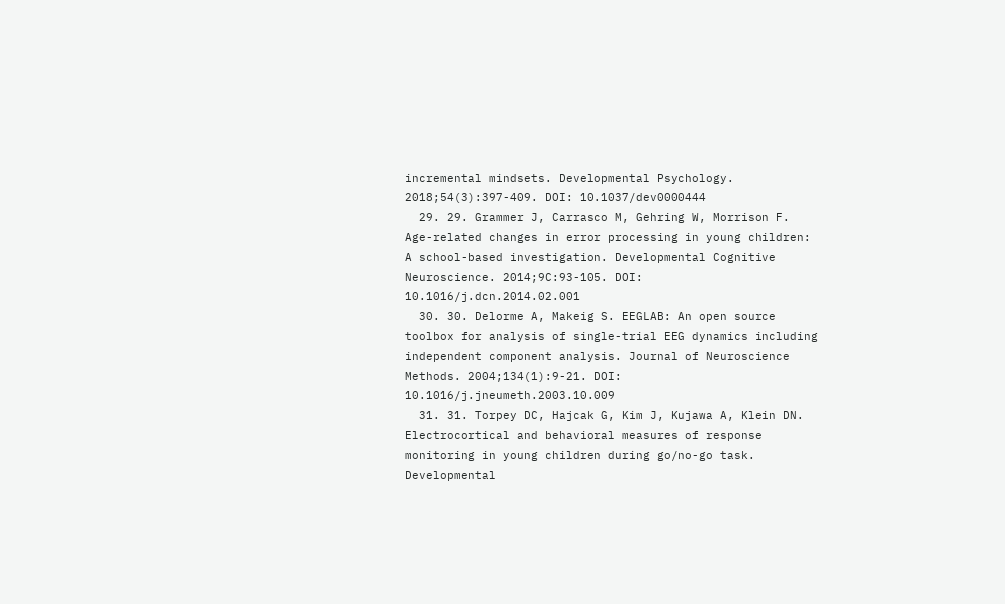incremental mindsets. Developmental Psychology. 2018;54(3):397-409. DOI: 10.1037/dev0000444
  29. 29. Grammer J, Carrasco M, Gehring W, Morrison F. Age-related changes in error processing in young children: A school-based investigation. Developmental Cognitive Neuroscience. 2014;9C:93-105. DOI: 10.1016/j.dcn.2014.02.001
  30. 30. Delorme A, Makeig S. EEGLAB: An open source toolbox for analysis of single-trial EEG dynamics including independent component analysis. Journal of Neuroscience Methods. 2004;134(1):9-21. DOI: 10.1016/j.jneumeth.2003.10.009
  31. 31. Torpey DC, Hajcak G, Kim J, Kujawa A, Klein DN. Electrocortical and behavioral measures of response monitoring in young children during go/no-go task. Developmental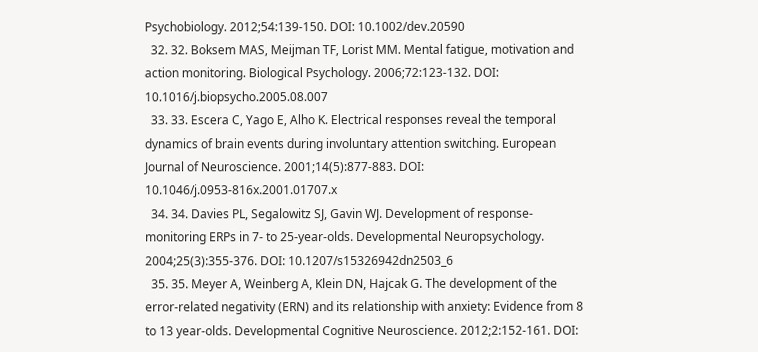Psychobiology. 2012;54:139-150. DOI: 10.1002/dev.20590
  32. 32. Boksem MAS, Meijman TF, Lorist MM. Mental fatigue, motivation and action monitoring. Biological Psychology. 2006;72:123-132. DOI: 10.1016/j.biopsycho.2005.08.007
  33. 33. Escera C, Yago E, Alho K. Electrical responses reveal the temporal dynamics of brain events during involuntary attention switching. European Journal of Neuroscience. 2001;14(5):877-883. DOI: 10.1046/j.0953-816x.2001.01707.x
  34. 34. Davies PL, Segalowitz SJ, Gavin WJ. Development of response-monitoring ERPs in 7- to 25-year-olds. Developmental Neuropsychology. 2004;25(3):355-376. DOI: 10.1207/s15326942dn2503_6
  35. 35. Meyer A, Weinberg A, Klein DN, Hajcak G. The development of the error-related negativity (ERN) and its relationship with anxiety: Evidence from 8 to 13 year-olds. Developmental Cognitive Neuroscience. 2012;2:152-161. DOI: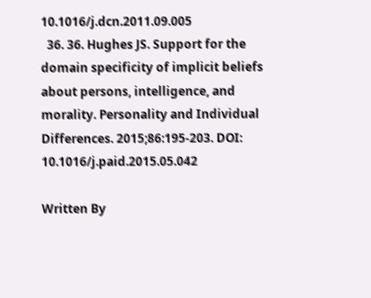10.1016/j.dcn.2011.09.005
  36. 36. Hughes JS. Support for the domain specificity of implicit beliefs about persons, intelligence, and morality. Personality and Individual Differences. 2015;86:195-203. DOI: 10.1016/j.paid.2015.05.042

Written By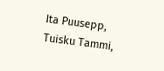Ita Puusepp, Tuisku Tammi,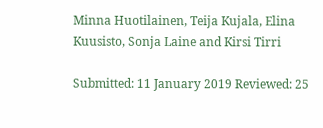Minna Huotilainen, Teija Kujala, Elina Kuusisto, Sonja Laine and Kirsi Tirri

Submitted: 11 January 2019 Reviewed: 25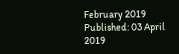February 2019 Published: 03 April 2019